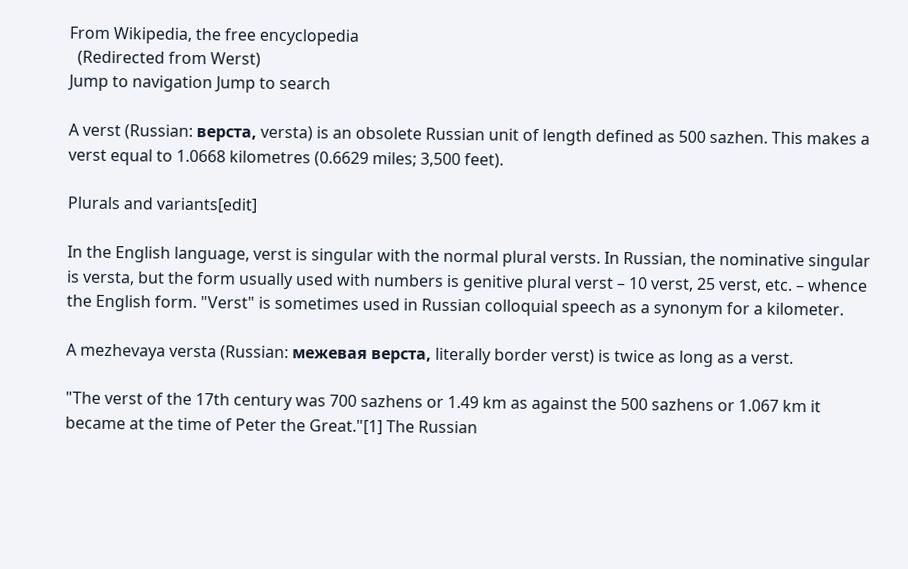From Wikipedia, the free encyclopedia
  (Redirected from Werst)
Jump to navigation Jump to search

A verst (Russian: верста, versta) is an obsolete Russian unit of length defined as 500 sazhen. This makes a verst equal to 1.0668 kilometres (0.6629 miles; 3,500 feet).

Plurals and variants[edit]

In the English language, verst is singular with the normal plural versts. In Russian, the nominative singular is versta, but the form usually used with numbers is genitive plural verst – 10 verst, 25 verst, etc. – whence the English form. "Verst" is sometimes used in Russian colloquial speech as a synonym for a kilometer.

A mezhevaya versta (Russian: межевая верста, literally border verst) is twice as long as a verst.

"The verst of the 17th century was 700 sazhens or 1.49 km as against the 500 sazhens or 1.067 km it became at the time of Peter the Great."[1] The Russian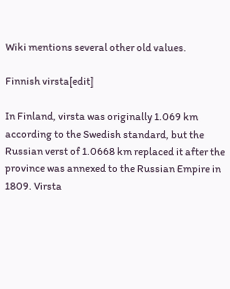Wiki mentions several other old values.

Finnish virsta[edit]

In Finland, virsta was originally 1.069 km according to the Swedish standard, but the Russian verst of 1.0668 km replaced it after the province was annexed to the Russian Empire in 1809. Virsta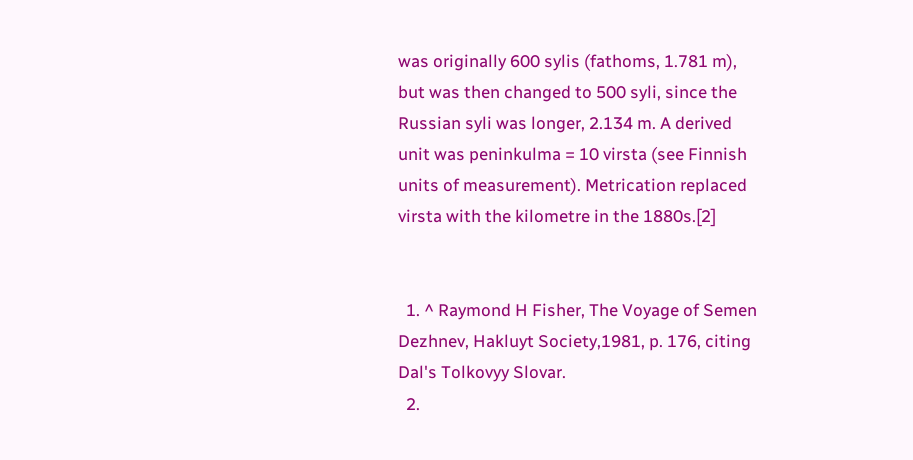was originally 600 sylis (fathoms, 1.781 m), but was then changed to 500 syli, since the Russian syli was longer, 2.134 m. A derived unit was peninkulma = 10 virsta (see Finnish units of measurement). Metrication replaced virsta with the kilometre in the 1880s.[2]


  1. ^ Raymond H Fisher, The Voyage of Semen Dezhnev, Hakluyt Society,1981, p. 176, citing Dal's Tolkovyy Slovar.
  2.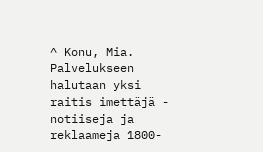^ Konu, Mia. Palvelukseen halutaan yksi raitis imettäjä - notiiseja ja reklaameja 1800-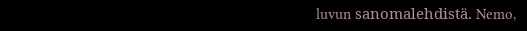luvun sanomalehdistä. Nemo,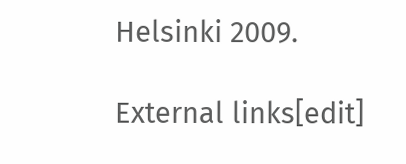Helsinki 2009.

External links[edit]